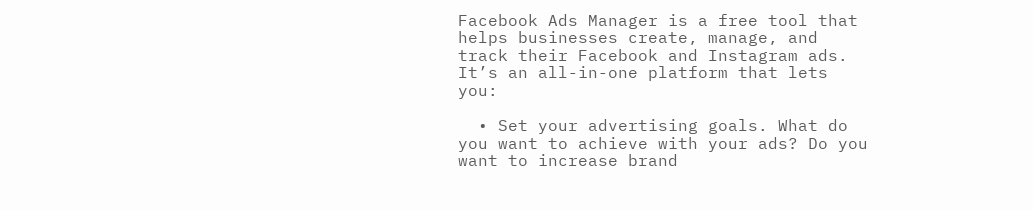Facebook Ads Manager is a free tool that helps businesses create, manage, and track their Facebook and Instagram ads. It’s an all-in-one platform that lets you:

  • Set your advertising goals. What do you want to achieve with your ads? Do you want to increase brand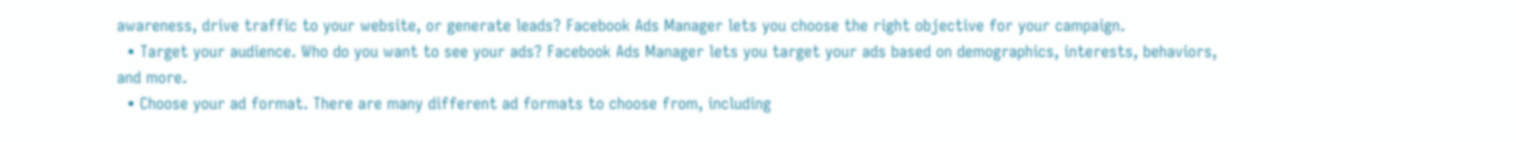awareness, drive traffic to your website, or generate leads? Facebook Ads Manager lets you choose the right objective for your campaign.
  • Target your audience. Who do you want to see your ads? Facebook Ads Manager lets you target your ads based on demographics, interests, behaviors, and more.
  • Choose your ad format. There are many different ad formats to choose from, including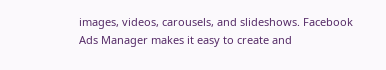images, videos, carousels, and slideshows. Facebook Ads Manager makes it easy to create and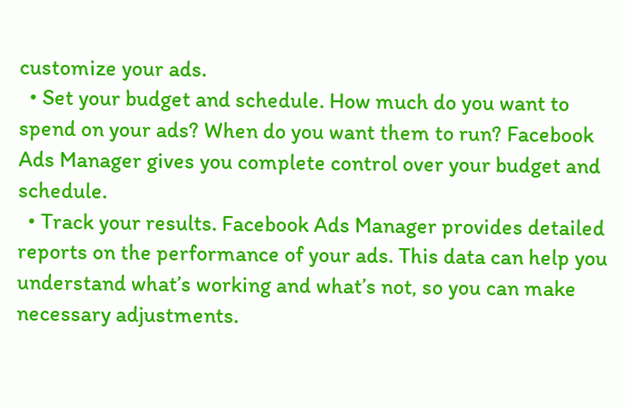customize your ads.
  • Set your budget and schedule. How much do you want to spend on your ads? When do you want them to run? Facebook Ads Manager gives you complete control over your budget and schedule.
  • Track your results. Facebook Ads Manager provides detailed reports on the performance of your ads. This data can help you understand what’s working and what’s not, so you can make necessary adjustments.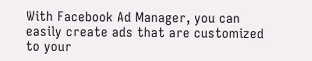With Facebook Ad Manager, you can easily create ads that are customized to your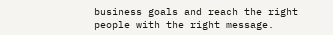business goals and reach the right people with the right message.